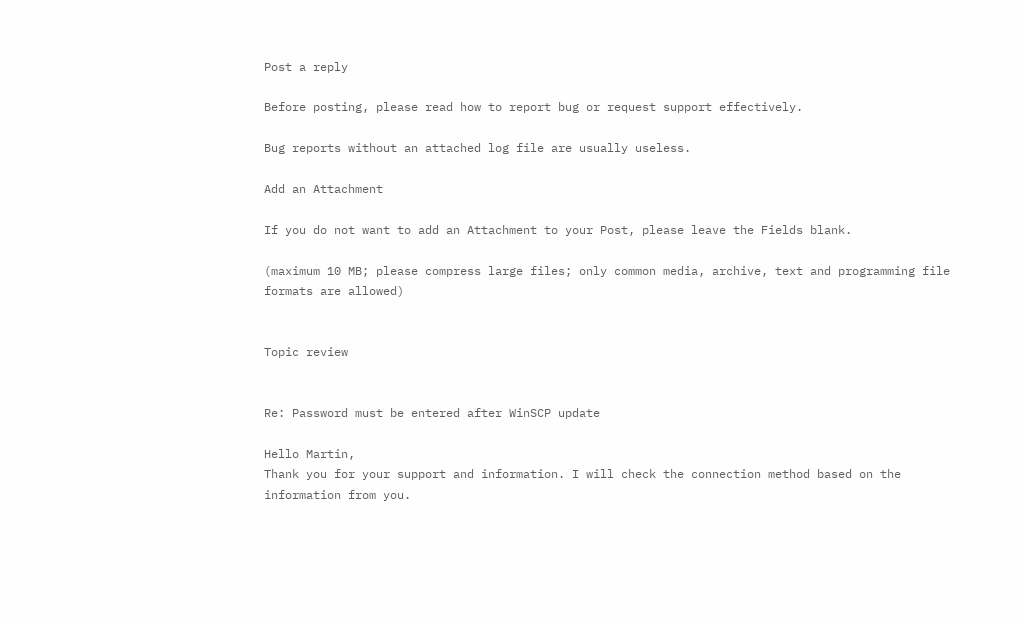Post a reply

Before posting, please read how to report bug or request support effectively.

Bug reports without an attached log file are usually useless.

Add an Attachment

If you do not want to add an Attachment to your Post, please leave the Fields blank.

(maximum 10 MB; please compress large files; only common media, archive, text and programming file formats are allowed)


Topic review


Re: Password must be entered after WinSCP update

Hello Martin,
Thank you for your support and information. I will check the connection method based on the information from you.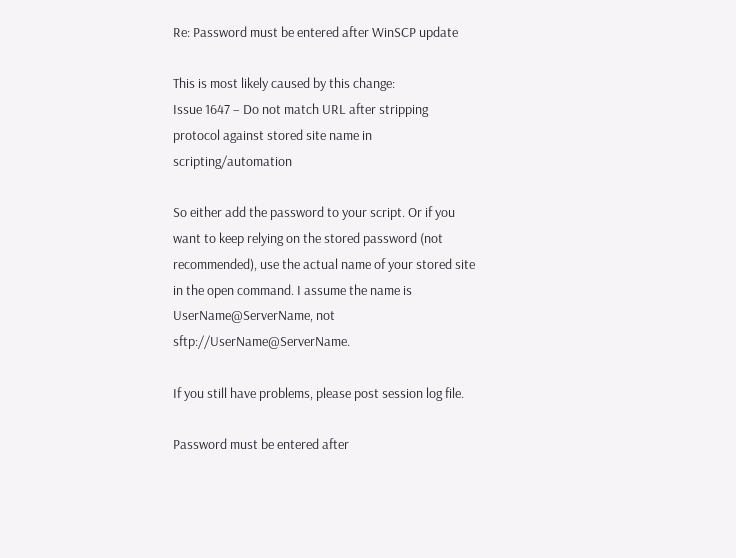Re: Password must be entered after WinSCP update

This is most likely caused by this change:
Issue 1647 – Do not match URL after stripping protocol against stored site name in scripting/automation

So either add the password to your script. Or if you want to keep relying on the stored password (not recommended), use the actual name of your stored site in the open command. I assume the name is UserName@ServerName, not sftp://UserName@ServerName.

If you still have problems, please post session log file.

Password must be entered after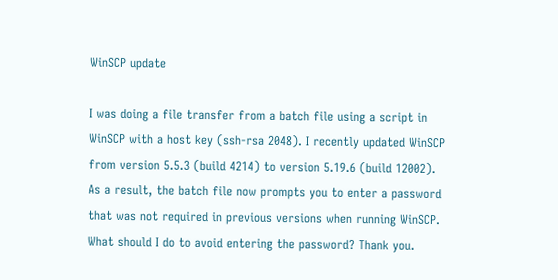WinSCP update

I was doing a file transfer from a batch file using a script in WinSCP with a host key (ssh-rsa 2048). I recently updated WinSCP from version 5.5.3 (build 4214) to version 5.19.6 (build 12002).
As a result, the batch file now prompts you to enter a password that was not required in previous versions when running WinSCP.
What should I do to avoid entering the password? Thank you.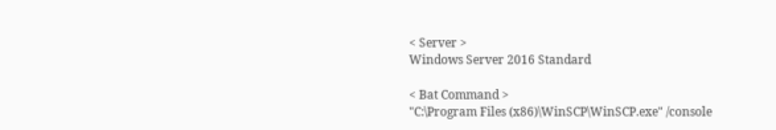< Server >
Windows Server 2016 Standard

< Bat Command >
"C:\Program Files (x86)\WinSCP\WinSCP.exe" /console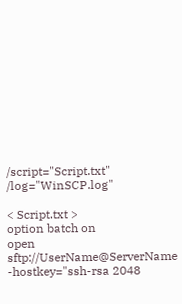/script="Script.txt" /log="WinSCP.log"

< Script.txt >
option batch on
open sftp://UserName@ServerName -hostkey="ssh-rsa 2048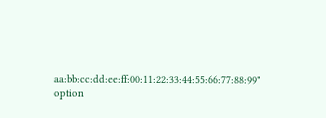aa:bb:cc:dd:ee:ff:00:11:22:33:44:55:66:77:88:99"
option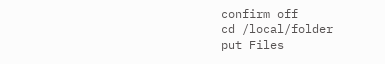confirm off
cd /local/folder
put Files